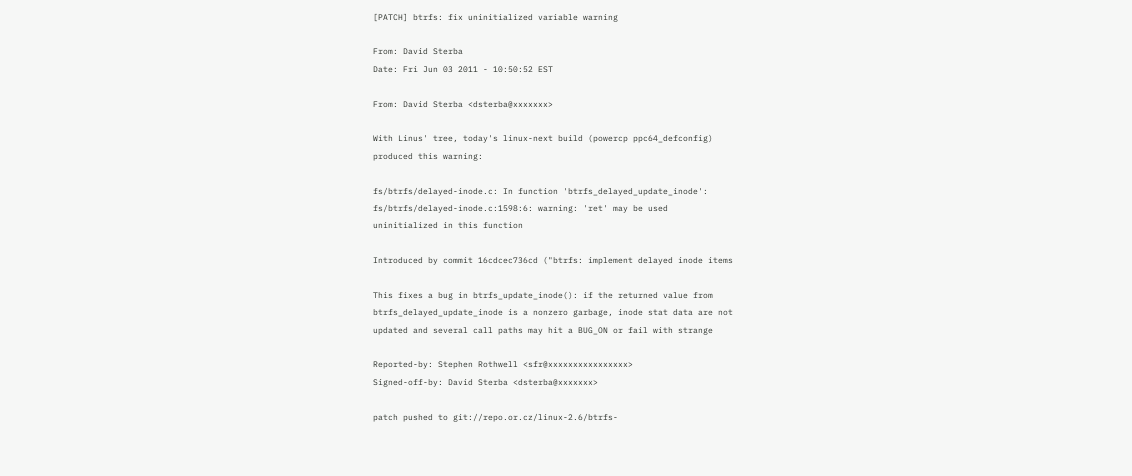[PATCH] btrfs: fix uninitialized variable warning

From: David Sterba
Date: Fri Jun 03 2011 - 10:50:52 EST

From: David Sterba <dsterba@xxxxxxx>

With Linus' tree, today's linux-next build (powercp ppc64_defconfig)
produced this warning:

fs/btrfs/delayed-inode.c: In function 'btrfs_delayed_update_inode':
fs/btrfs/delayed-inode.c:1598:6: warning: 'ret' may be used
uninitialized in this function

Introduced by commit 16cdcec736cd ("btrfs: implement delayed inode items

This fixes a bug in btrfs_update_inode(): if the returned value from
btrfs_delayed_update_inode is a nonzero garbage, inode stat data are not
updated and several call paths may hit a BUG_ON or fail with strange

Reported-by: Stephen Rothwell <sfr@xxxxxxxxxxxxxxxx>
Signed-off-by: David Sterba <dsterba@xxxxxxx>

patch pushed to git://repo.or.cz/linux-2.6/btrfs-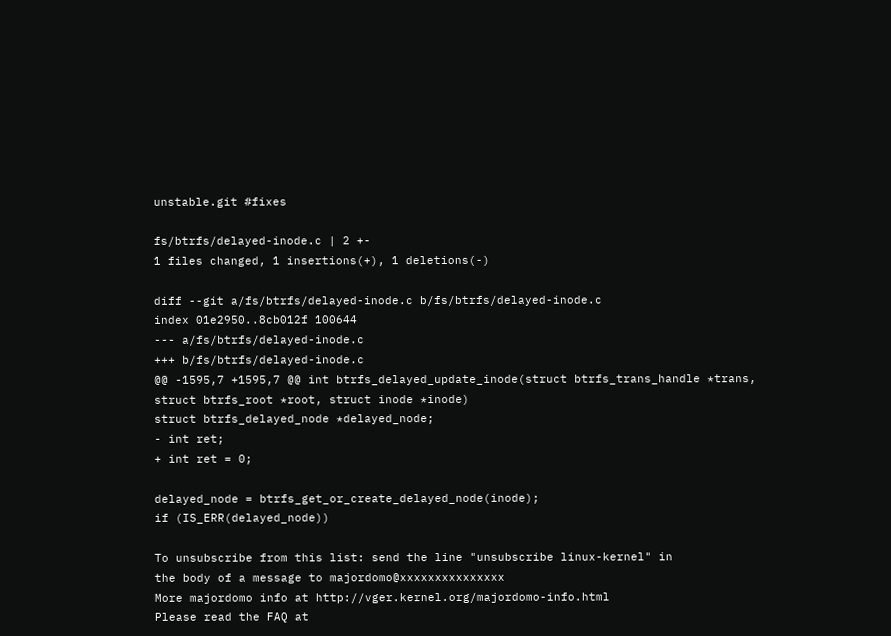unstable.git #fixes

fs/btrfs/delayed-inode.c | 2 +-
1 files changed, 1 insertions(+), 1 deletions(-)

diff --git a/fs/btrfs/delayed-inode.c b/fs/btrfs/delayed-inode.c
index 01e2950..8cb012f 100644
--- a/fs/btrfs/delayed-inode.c
+++ b/fs/btrfs/delayed-inode.c
@@ -1595,7 +1595,7 @@ int btrfs_delayed_update_inode(struct btrfs_trans_handle *trans,
struct btrfs_root *root, struct inode *inode)
struct btrfs_delayed_node *delayed_node;
- int ret;
+ int ret = 0;

delayed_node = btrfs_get_or_create_delayed_node(inode);
if (IS_ERR(delayed_node))

To unsubscribe from this list: send the line "unsubscribe linux-kernel" in
the body of a message to majordomo@xxxxxxxxxxxxxxx
More majordomo info at http://vger.kernel.org/majordomo-info.html
Please read the FAQ at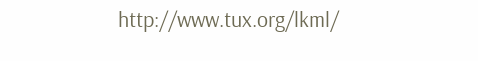http://www.tux.org/lkml/